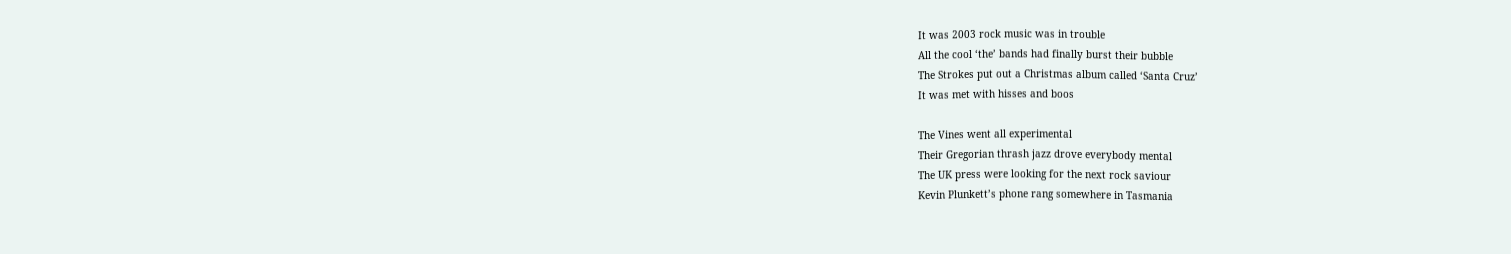It was 2003 rock music was in trouble
All the cool ‘the’ bands had finally burst their bubble
The Strokes put out a Christmas album called ‘Santa Cruz’
It was met with hisses and boos

The Vines went all experimental
Their Gregorian thrash jazz drove everybody mental
The UK press were looking for the next rock saviour
Kevin Plunkett’s phone rang somewhere in Tasmania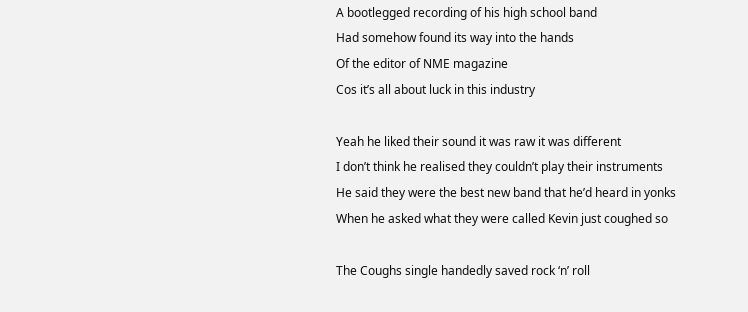A bootlegged recording of his high school band
Had somehow found its way into the hands
Of the editor of NME magazine
Cos it’s all about luck in this industry

Yeah he liked their sound it was raw it was different
I don’t think he realised they couldn’t play their instruments
He said they were the best new band that he’d heard in yonks
When he asked what they were called Kevin just coughed so

The Coughs single handedly saved rock ‘n’ roll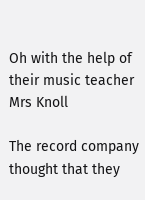Oh with the help of their music teacher Mrs Knoll

The record company thought that they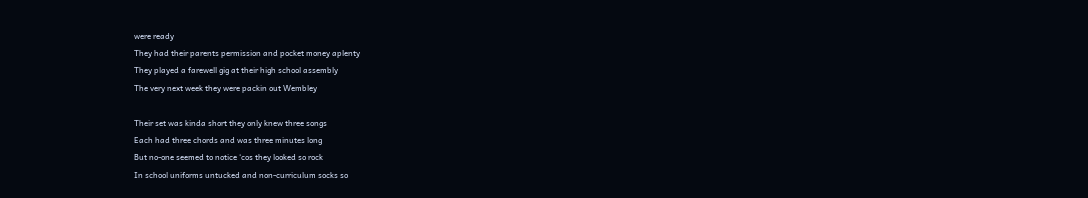were ready
They had their parents permission and pocket money aplenty
They played a farewell gig at their high school assembly
The very next week they were packin out Wembley

Their set was kinda short they only knew three songs
Each had three chords and was three minutes long
But no-one seemed to notice ‘cos they looked so rock
In school uniforms untucked and non-curriculum socks so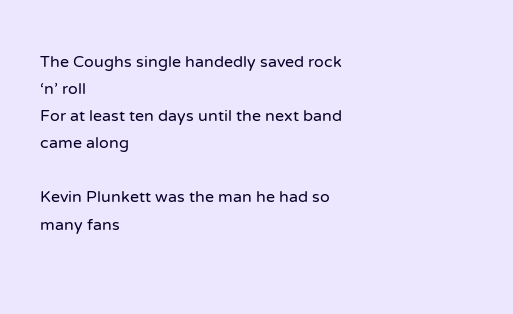The Coughs single handedly saved rock ‘n’ roll
For at least ten days until the next band came along

Kevin Plunkett was the man he had so many fans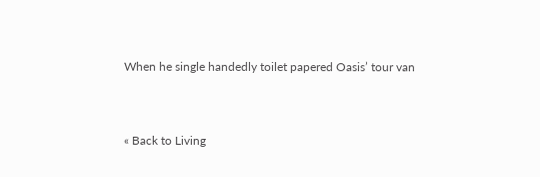When he single handedly toilet papered Oasis’ tour van


« Back to Living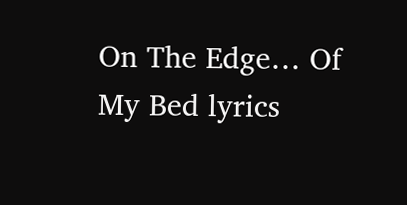On The Edge… Of My Bed lyrics